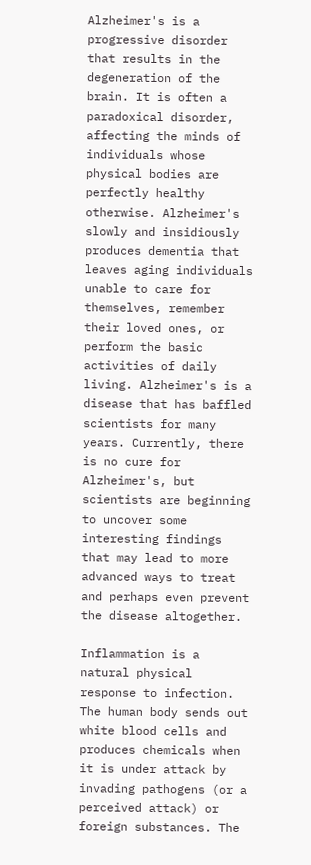Alzheimer's is a progressive disorder that results in the degeneration of the brain. It is often a paradoxical disorder, affecting the minds of individuals whose physical bodies are perfectly healthy otherwise. Alzheimer's slowly and insidiously produces dementia that leaves aging individuals unable to care for themselves, remember their loved ones, or perform the basic activities of daily living. Alzheimer's is a disease that has baffled scientists for many years. Currently, there is no cure for Alzheimer's, but scientists are beginning to uncover some interesting findings that may lead to more advanced ways to treat and perhaps even prevent the disease altogether.

Inflammation is a natural physical response to infection. The human body sends out white blood cells and produces chemicals when it is under attack by invading pathogens (or a perceived attack) or foreign substances. The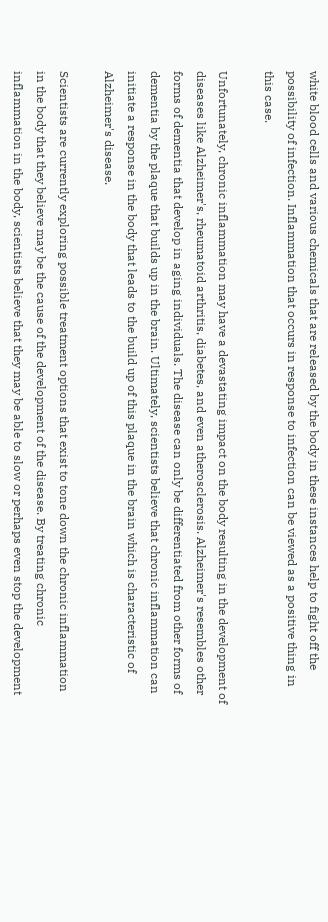white blood cells and various chemicals that are released by the body in these instances help to fight off the possibility of infection. Inflammation that occurs in response to infection can be viewed as a positive thing in this case.

Unfortunately, chronic inflammation may have a devastating impact on the body resulting in the development of diseases like Alzheimer's, rheumatoid arthritis, diabetes, and even atherosclerosis. Alzheimer's resembles other forms of dementia that develop in aging individuals. The disease can only be differentiated from other forms of dementia by the plaque that builds up in the brain. Ultimately, scientists believe that chronic inflammation can initiate a response in the body that leads to the build up of this plaque in the brain which is characteristic of Alzheimer's disease.

Scientists are currently exploring possible treatment options that exist to tone down the chronic inflammation in the body that they believe may be the cause of the development of the disease. By treating chronic inflammation in the body, scientists believe that they may be able to slow or perhaps even stop the development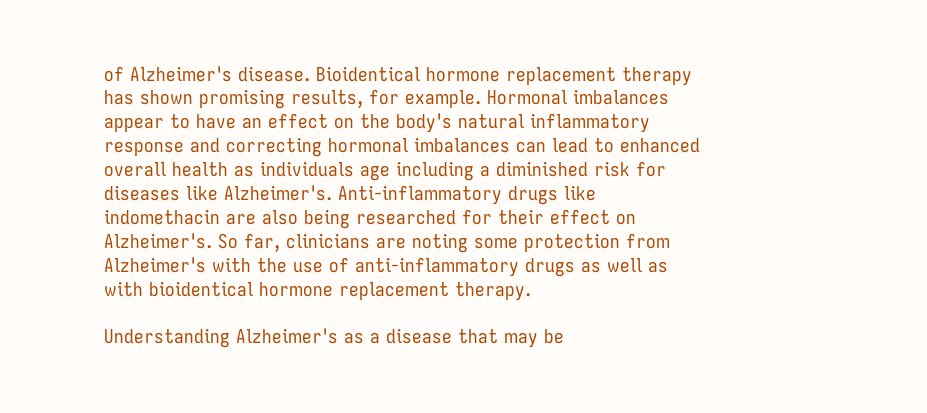of Alzheimer's disease. Bioidentical hormone replacement therapy has shown promising results, for example. Hormonal imbalances appear to have an effect on the body's natural inflammatory response and correcting hormonal imbalances can lead to enhanced overall health as individuals age including a diminished risk for diseases like Alzheimer's. Anti-inflammatory drugs like indomethacin are also being researched for their effect on Alzheimer's. So far, clinicians are noting some protection from Alzheimer's with the use of anti-inflammatory drugs as well as with bioidentical hormone replacement therapy.

Understanding Alzheimer's as a disease that may be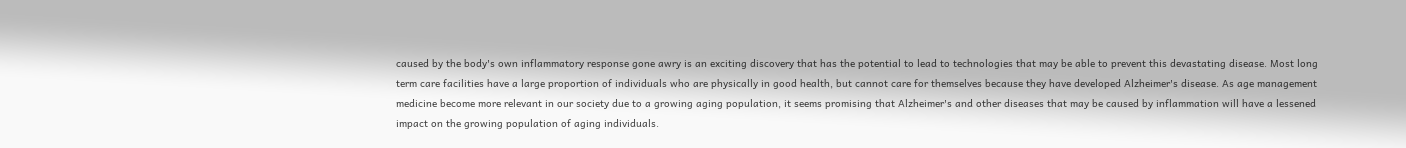caused by the body's own inflammatory response gone awry is an exciting discovery that has the potential to lead to technologies that may be able to prevent this devastating disease. Most long term care facilities have a large proportion of individuals who are physically in good health, but cannot care for themselves because they have developed Alzheimer's disease. As age management medicine become more relevant in our society due to a growing aging population, it seems promising that Alzheimer's and other diseases that may be caused by inflammation will have a lessened impact on the growing population of aging individuals.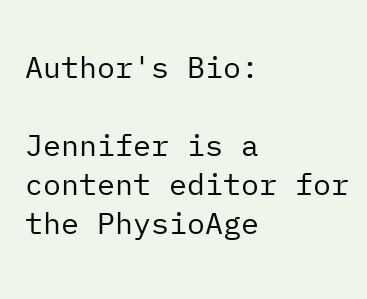Author's Bio:

Jennifer is a content editor for the PhysioAge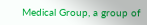Medical Group, a group of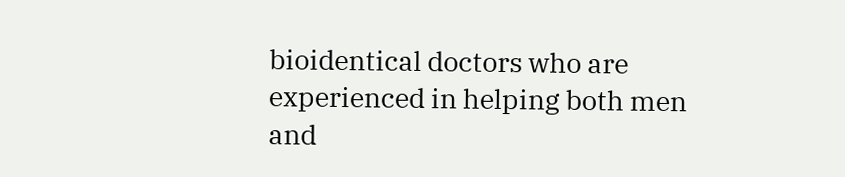bioidentical doctors who are experienced in helping both men and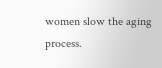women slow the aging process.